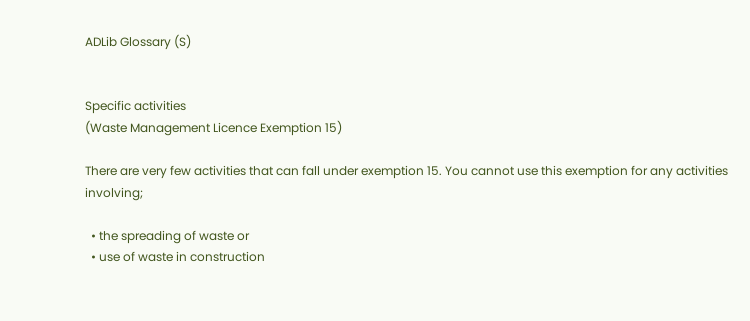ADLib Glossary (S)


Specific activities
(Waste Management Licence Exemption 15)

There are very few activities that can fall under exemption 15. You cannot use this exemption for any activities involving;

  • the spreading of waste or
  • use of waste in construction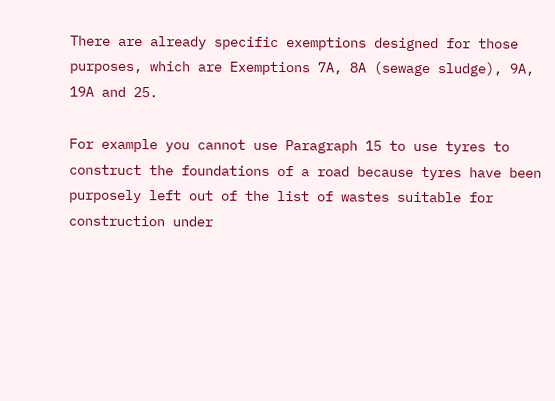There are already specific exemptions designed for those purposes, which are Exemptions 7A, 8A (sewage sludge), 9A, 19A and 25.

For example you cannot use Paragraph 15 to use tyres to construct the foundations of a road because tyres have been purposely left out of the list of wastes suitable for construction under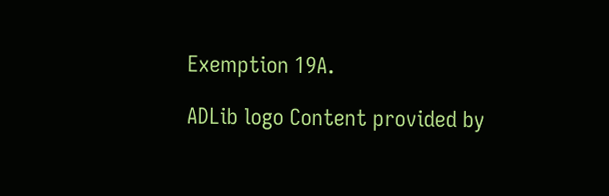Exemption 19A.

ADLib logo Content provided by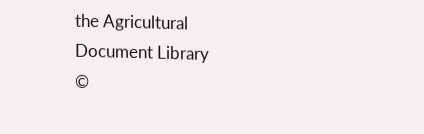the Agricultural Document Library
©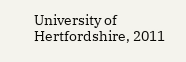University of Hertfordshire, 2011